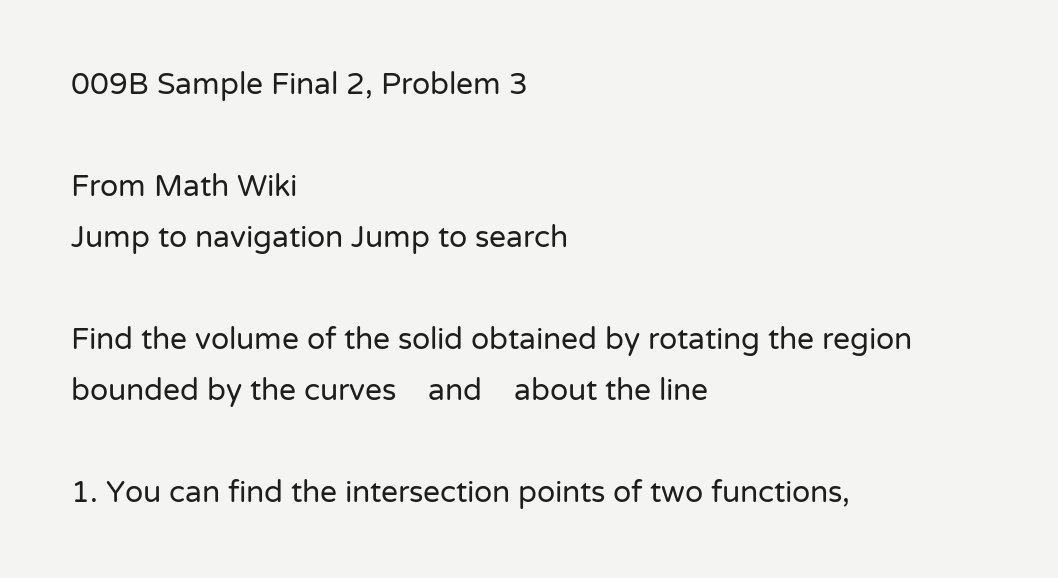009B Sample Final 2, Problem 3

From Math Wiki
Jump to navigation Jump to search

Find the volume of the solid obtained by rotating the region bounded by the curves    and    about the line

1. You can find the intersection points of two functions,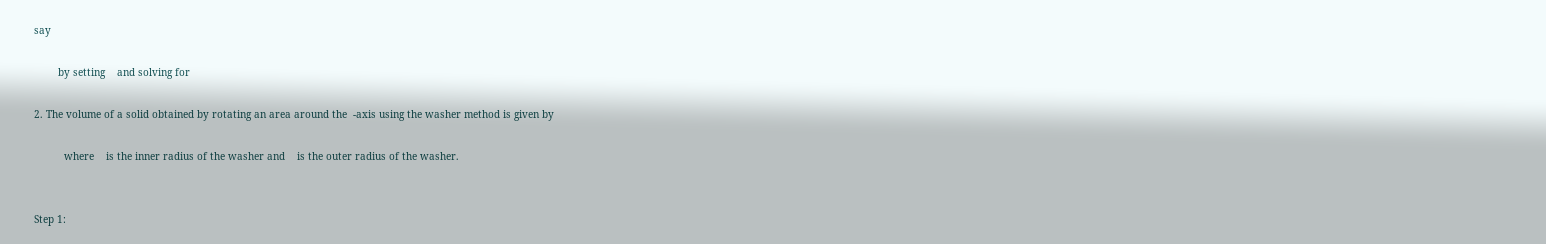say

        by setting    and solving for

2. The volume of a solid obtained by rotating an area around the  -axis using the washer method is given by

          where    is the inner radius of the washer and    is the outer radius of the washer.


Step 1: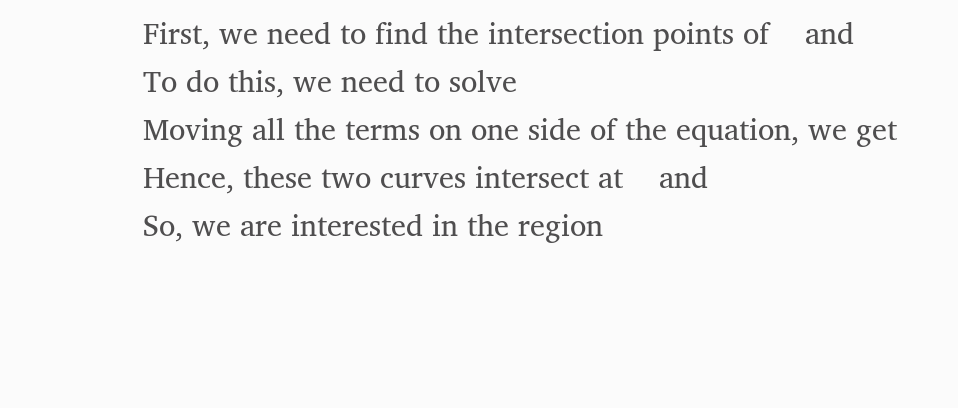First, we need to find the intersection points of    and
To do this, we need to solve
Moving all the terms on one side of the equation, we get
Hence, these two curves intersect at    and
So, we are interested in the region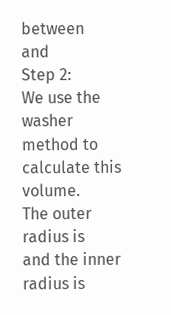between    and
Step 2:
We use the washer method to calculate this volume.
The outer radius is
and the inner radius is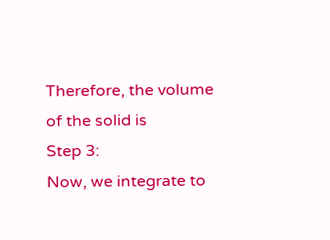Therefore, the volume of the solid is
Step 3:
Now, we integrate to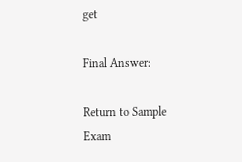get

Final Answer:

Return to Sample Exam